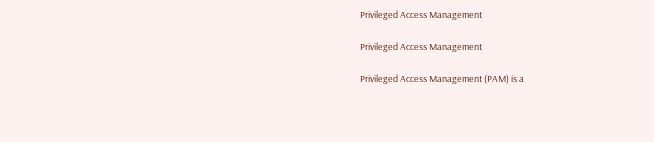Privileged Access Management

Privileged Access Management

Privileged Access Management (PAM) is a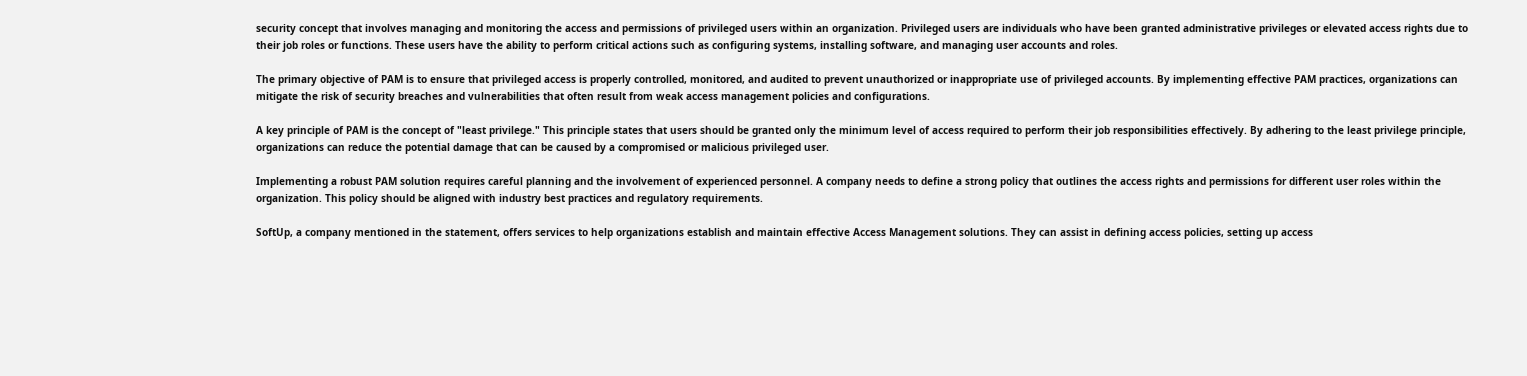security concept that involves managing and monitoring the access and permissions of privileged users within an organization. Privileged users are individuals who have been granted administrative privileges or elevated access rights due to their job roles or functions. These users have the ability to perform critical actions such as configuring systems, installing software, and managing user accounts and roles.

The primary objective of PAM is to ensure that privileged access is properly controlled, monitored, and audited to prevent unauthorized or inappropriate use of privileged accounts. By implementing effective PAM practices, organizations can mitigate the risk of security breaches and vulnerabilities that often result from weak access management policies and configurations.

A key principle of PAM is the concept of "least privilege." This principle states that users should be granted only the minimum level of access required to perform their job responsibilities effectively. By adhering to the least privilege principle, organizations can reduce the potential damage that can be caused by a compromised or malicious privileged user.

Implementing a robust PAM solution requires careful planning and the involvement of experienced personnel. A company needs to define a strong policy that outlines the access rights and permissions for different user roles within the organization. This policy should be aligned with industry best practices and regulatory requirements.

SoftUp, a company mentioned in the statement, offers services to help organizations establish and maintain effective Access Management solutions. They can assist in defining access policies, setting up access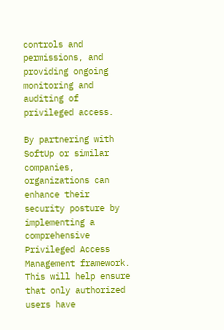controls and permissions, and providing ongoing monitoring and auditing of privileged access.

By partnering with SoftUp or similar companies, organizations can enhance their security posture by implementing a comprehensive Privileged Access Management framework. This will help ensure that only authorized users have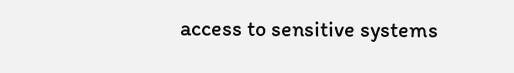access to sensitive systems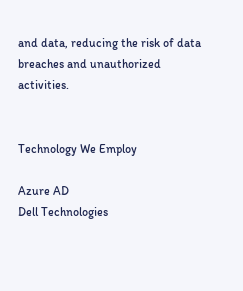and data, reducing the risk of data breaches and unauthorized activities.


Technology We Employ

Azure AD
Dell Technologies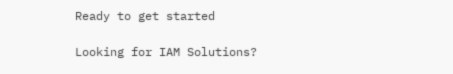Ready to get started

Looking for IAM Solutions?